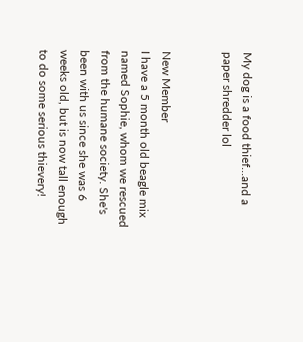My dog is a food thief...and a paper shredder lol


New Member
I have a 5 month old beagle mix named Sophie, whom we rescued from the humane society. She's been with us since she was 6 weeks old, but is now tall enough to do some serious thievery!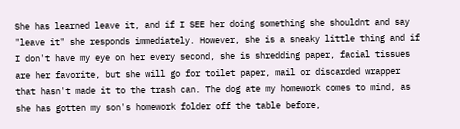She has learned leave it, and if I SEE her doing something she shouldnt and say "leave it" she responds immediately. However, she is a sneaky little thing and if I don't have my eye on her every second, she is shredding paper, facial tissues are her favorite, but she will go for toilet paper, mail or discarded wrapper that hasn't made it to the trash can. The dog ate my homework comes to mind, as she has gotten my son's homework folder off the table before,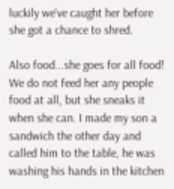luckily we've caught her before she got a chance to shred.

Also food...she goes for all food! We do not feed her any people food at all, but she sneaks it when she can. I made my son a sandwich the other day and called him to the table, he was washing his hands in the kitchen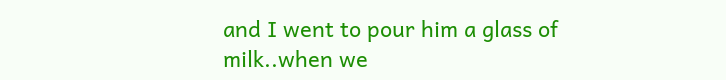and I went to pour him a glass of milk..when we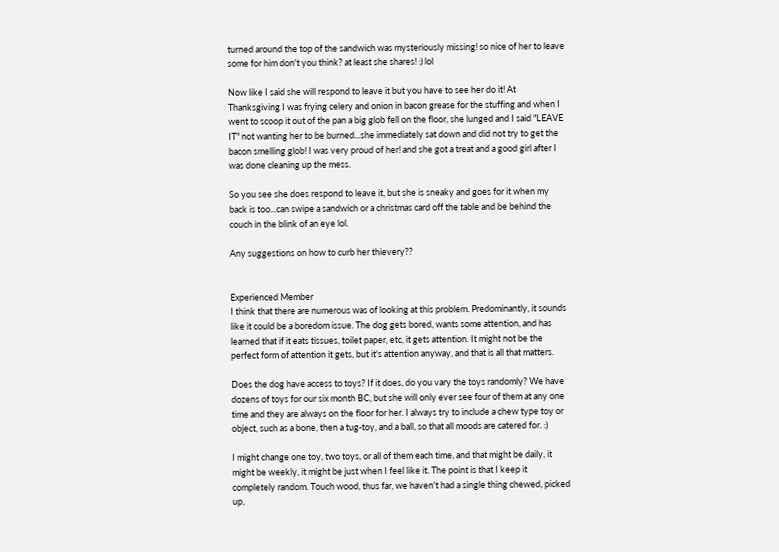turned around the top of the sandwich was mysteriously missing! so nice of her to leave some for him don't you think? at least she shares! :) lol

Now like I said she will respond to leave it but you have to see her do it! At Thanksgiving I was frying celery and onion in bacon grease for the stuffing and when I went to scoop it out of the pan a big glob fell on the floor, she lunged and I said "LEAVE IT" not wanting her to be burned...she immediately sat down and did not try to get the bacon smelling glob! I was very proud of her! and she got a treat and a good girl after I was done cleaning up the mess.

So you see she does respond to leave it, but she is sneaky and goes for it when my back is too...can swipe a sandwich or a christmas card off the table and be behind the couch in the blink of an eye lol.

Any suggestions on how to curb her thievery??


Experienced Member
I think that there are numerous was of looking at this problem. Predominantly, it sounds like it could be a boredom issue. The dog gets bored, wants some attention, and has learned that if it eats tissues, toilet paper, etc, it gets attention. It might not be the perfect form of attention it gets, but it's attention anyway, and that is all that matters.

Does the dog have access to toys? If it does, do you vary the toys randomly? We have dozens of toys for our six month BC, but she will only ever see four of them at any one time and they are always on the floor for her. I always try to include a chew type toy or object, such as a bone, then a tug-toy, and a ball, so that all moods are catered for. :)

I might change one toy, two toys, or all of them each time, and that might be daily, it might be weekly, it might be just when I feel like it. The point is that I keep it completely random. Touch wood, thus far, we haven't had a single thing chewed, picked up,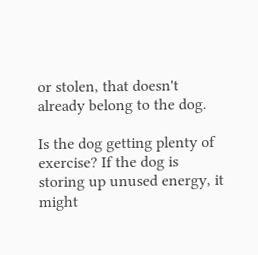or stolen, that doesn't already belong to the dog.

Is the dog getting plenty of exercise? If the dog is storing up unused energy, it might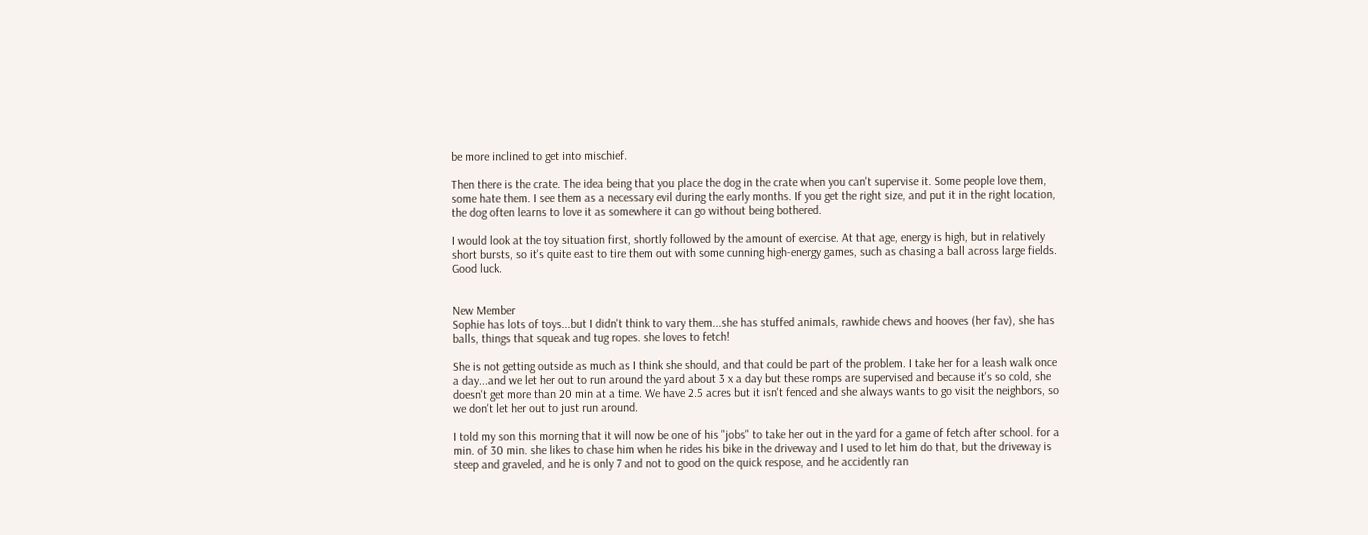be more inclined to get into mischief.

Then there is the crate. The idea being that you place the dog in the crate when you can't supervise it. Some people love them, some hate them. I see them as a necessary evil during the early months. If you get the right size, and put it in the right location, the dog often learns to love it as somewhere it can go without being bothered.

I would look at the toy situation first, shortly followed by the amount of exercise. At that age, energy is high, but in relatively short bursts, so it's quite east to tire them out with some cunning high-energy games, such as chasing a ball across large fields. Good luck.


New Member
Sophie has lots of toys...but I didn't think to vary them...she has stuffed animals, rawhide chews and hooves (her fav), she has balls, things that squeak and tug ropes. she loves to fetch!

She is not getting outside as much as I think she should, and that could be part of the problem. I take her for a leash walk once a day...and we let her out to run around the yard about 3 x a day but these romps are supervised and because it's so cold, she doesn't get more than 20 min at a time. We have 2.5 acres but it isn't fenced and she always wants to go visit the neighbors, so we don't let her out to just run around.

I told my son this morning that it will now be one of his "jobs" to take her out in the yard for a game of fetch after school. for a min. of 30 min. she likes to chase him when he rides his bike in the driveway and I used to let him do that, but the driveway is steep and graveled, and he is only 7 and not to good on the quick respose, and he accidently ran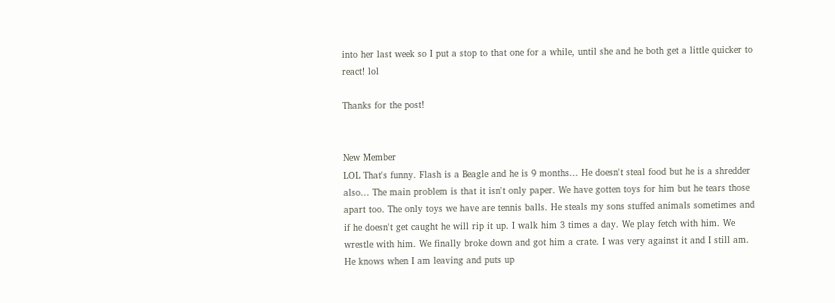into her last week so I put a stop to that one for a while, until she and he both get a little quicker to react! lol

Thanks for the post!


New Member
LOL That's funny. Flash is a Beagle and he is 9 months... He doesn't steal food but he is a shredder also... The main problem is that it isn't only paper. We have gotten toys for him but he tears those apart too. The only toys we have are tennis balls. He steals my sons stuffed animals sometimes and if he doesn't get caught he will rip it up. I walk him 3 times a day. We play fetch with him. We wrestle with him. We finally broke down and got him a crate. I was very against it and I still am. He knows when I am leaving and puts up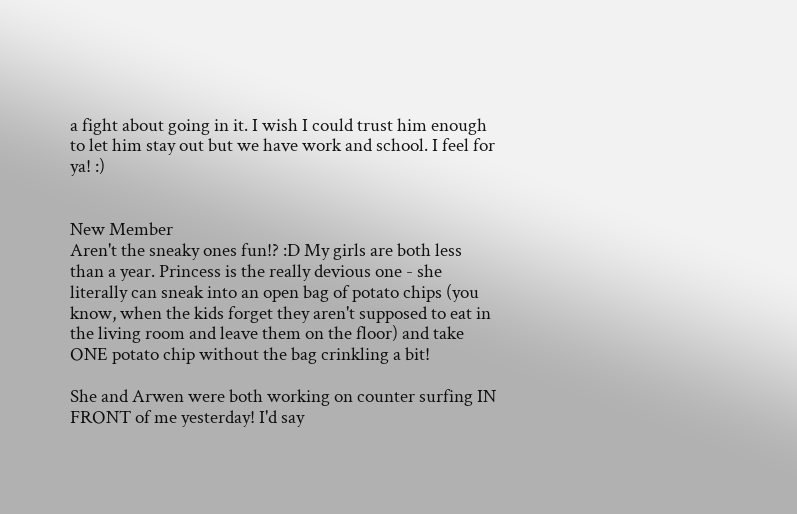a fight about going in it. I wish I could trust him enough to let him stay out but we have work and school. I feel for ya! :)


New Member
Aren't the sneaky ones fun!? :D My girls are both less than a year. Princess is the really devious one - she literally can sneak into an open bag of potato chips (you know, when the kids forget they aren't supposed to eat in the living room and leave them on the floor) and take ONE potato chip without the bag crinkling a bit!

She and Arwen were both working on counter surfing IN FRONT of me yesterday! I'd say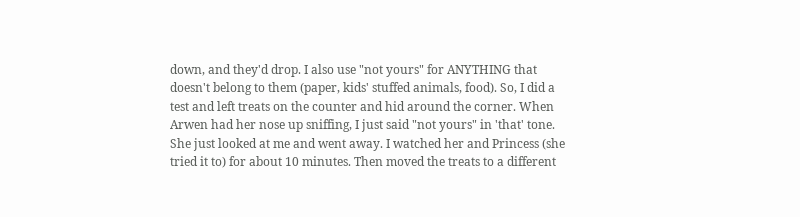down, and they'd drop. I also use "not yours" for ANYTHING that doesn't belong to them (paper, kids' stuffed animals, food). So, I did a test and left treats on the counter and hid around the corner. When Arwen had her nose up sniffing, I just said "not yours" in 'that' tone. She just looked at me and went away. I watched her and Princess (she tried it to) for about 10 minutes. Then moved the treats to a different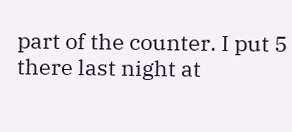part of the counter. I put 5 there last night at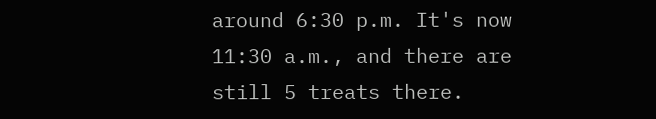around 6:30 p.m. It's now 11:30 a.m., and there are still 5 treats there.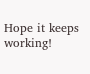Hope it keeps working!